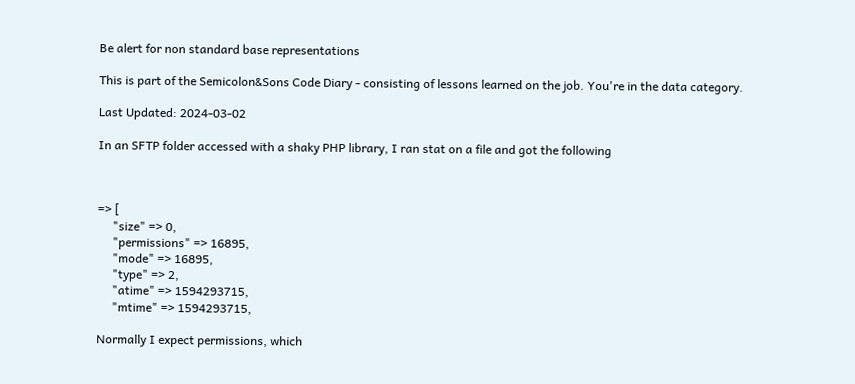Be alert for non standard base representations

This is part of the Semicolon&Sons Code Diary - consisting of lessons learned on the job. You're in the data category.

Last Updated: 2024-03-02

In an SFTP folder accessed with a shaky PHP library, I ran stat on a file and got the following



=> [
     "size" => 0,
     "permissions" => 16895,
     "mode" => 16895,
     "type" => 2,
     "atime" => 1594293715,
     "mtime" => 1594293715,

Normally I expect permissions, which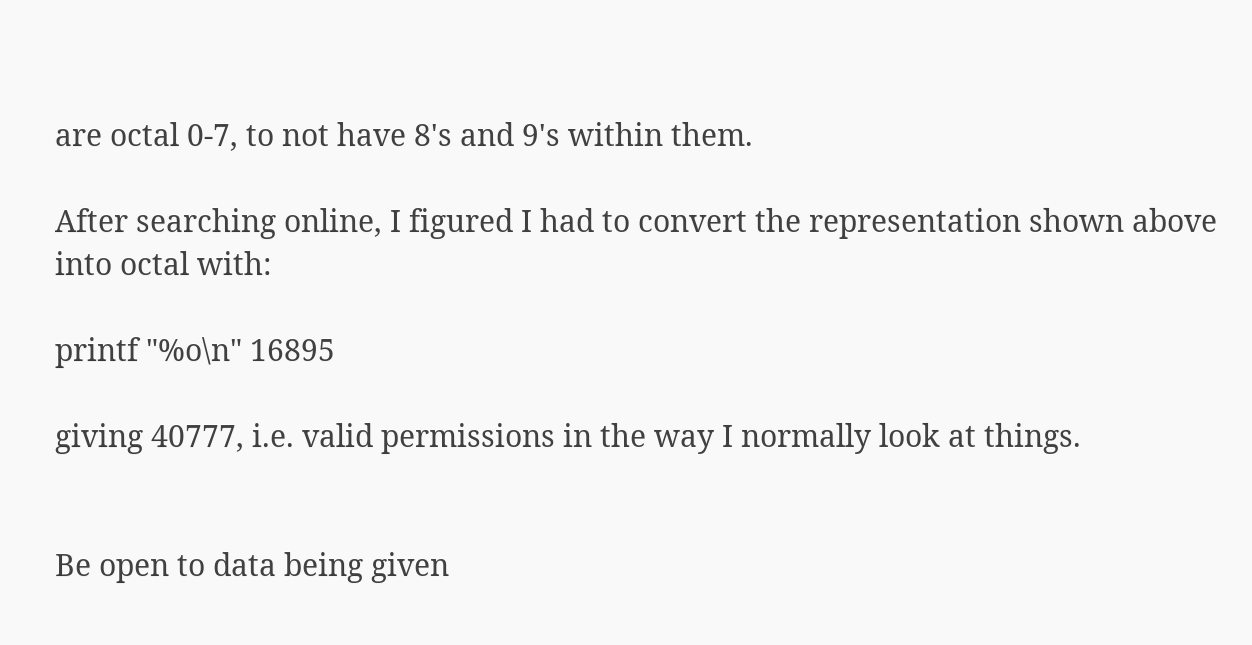are octal 0-7, to not have 8's and 9's within them.

After searching online, I figured I had to convert the representation shown above into octal with:

printf "%o\n" 16895

giving 40777, i.e. valid permissions in the way I normally look at things.


Be open to data being given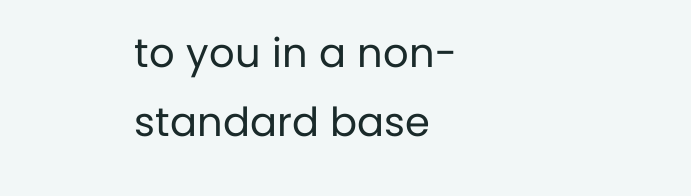to you in a non-standard base